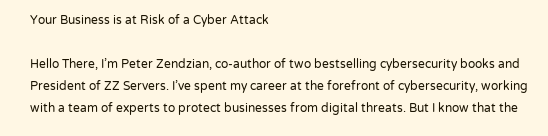Your Business is at Risk of a Cyber Attack

Hello There, I’m Peter Zendzian, co-author of two bestselling cybersecurity books and President of ZZ Servers. I’ve spent my career at the forefront of cybersecurity, working with a team of experts to protect businesses from digital threats. But I know that the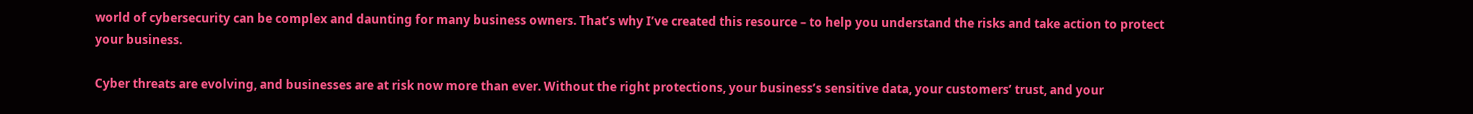world of cybersecurity can be complex and daunting for many business owners. That’s why I’ve created this resource – to help you understand the risks and take action to protect your business.

Cyber threats are evolving, and businesses are at risk now more than ever. Without the right protections, your business’s sensitive data, your customers’ trust, and your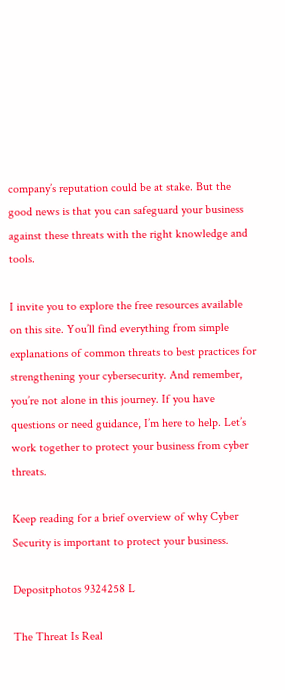company’s reputation could be at stake. But the good news is that you can safeguard your business against these threats with the right knowledge and tools.

I invite you to explore the free resources available on this site. You’ll find everything from simple explanations of common threats to best practices for strengthening your cybersecurity. And remember, you’re not alone in this journey. If you have questions or need guidance, I’m here to help. Let’s work together to protect your business from cyber threats.

Keep reading for a brief overview of why Cyber Security is important to protect your business.

Depositphotos 9324258 L

The Threat Is Real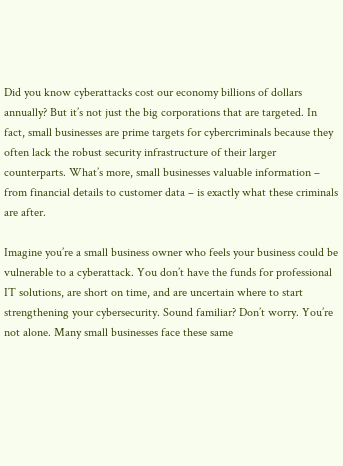Did you know cyberattacks cost our economy billions of dollars annually? But it’s not just the big corporations that are targeted. In fact, small businesses are prime targets for cybercriminals because they often lack the robust security infrastructure of their larger counterparts. What’s more, small businesses valuable information – from financial details to customer data – is exactly what these criminals are after.

Imagine you’re a small business owner who feels your business could be vulnerable to a cyberattack. You don’t have the funds for professional IT solutions, are short on time, and are uncertain where to start strengthening your cybersecurity. Sound familiar? Don’t worry. You’re not alone. Many small businesses face these same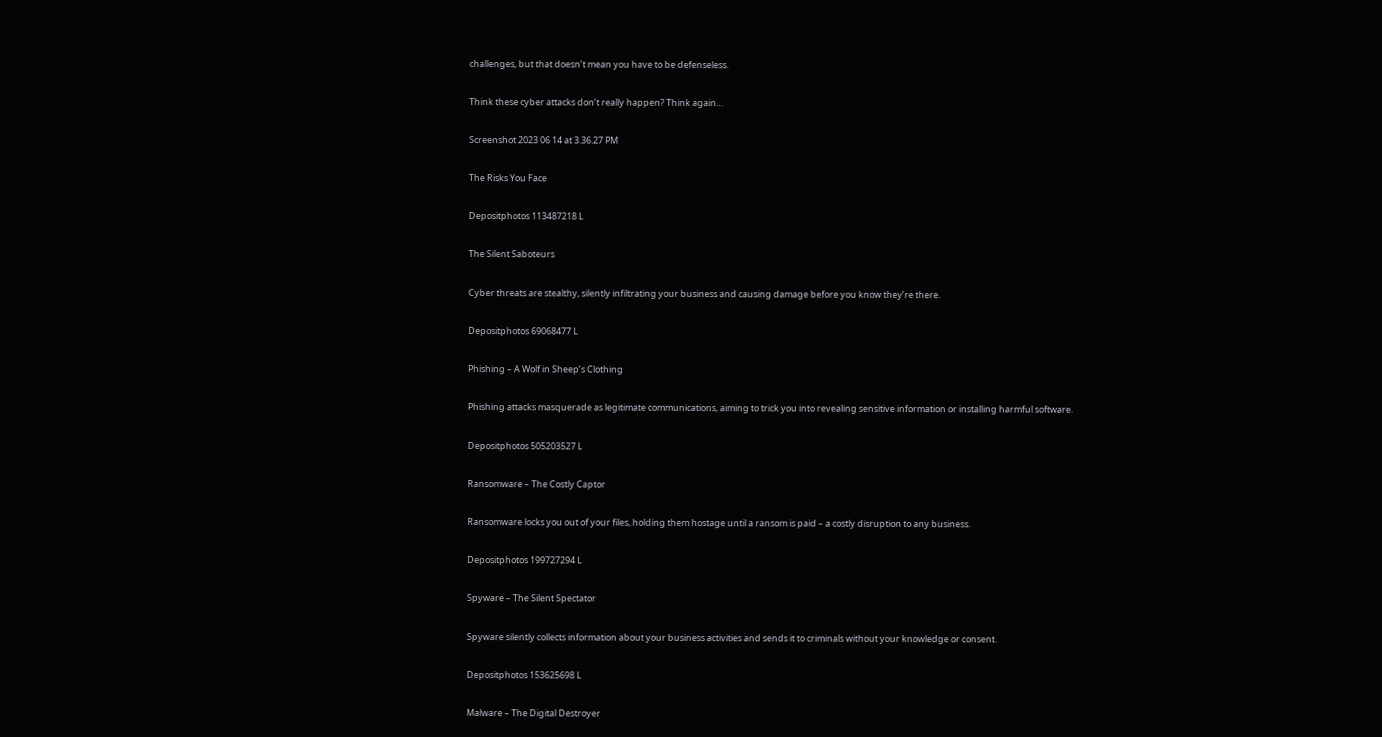challenges, but that doesn’t mean you have to be defenseless.

Think these cyber attacks don’t really happen? Think again…

Screenshot 2023 06 14 at 3.36.27 PM

The Risks You Face

Depositphotos 113487218 L

The Silent Saboteurs

Cyber threats are stealthy, silently infiltrating your business and causing damage before you know they’re there.

Depositphotos 69068477 L

Phishing – A Wolf in Sheep’s Clothing

Phishing attacks masquerade as legitimate communications, aiming to trick you into revealing sensitive information or installing harmful software.

Depositphotos 505203527 L

Ransomware – The Costly Captor

Ransomware locks you out of your files, holding them hostage until a ransom is paid – a costly disruption to any business.

Depositphotos 199727294 L

Spyware – The Silent Spectator

Spyware silently collects information about your business activities and sends it to criminals without your knowledge or consent.

Depositphotos 153625698 L

Malware – The Digital Destroyer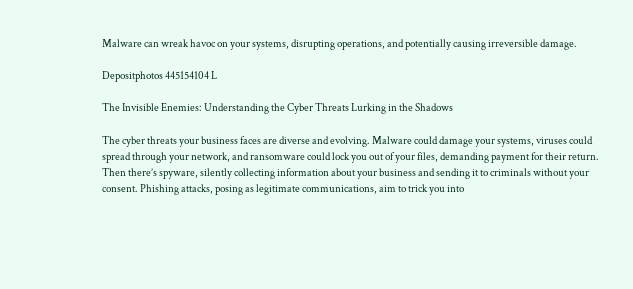Malware can wreak havoc on your systems, disrupting operations, and potentially causing irreversible damage.

Depositphotos 445154104 L

The Invisible Enemies: Understanding the Cyber Threats Lurking in the Shadows

The cyber threats your business faces are diverse and evolving. Malware could damage your systems, viruses could spread through your network, and ransomware could lock you out of your files, demanding payment for their return. Then there’s spyware, silently collecting information about your business and sending it to criminals without your consent. Phishing attacks, posing as legitimate communications, aim to trick you into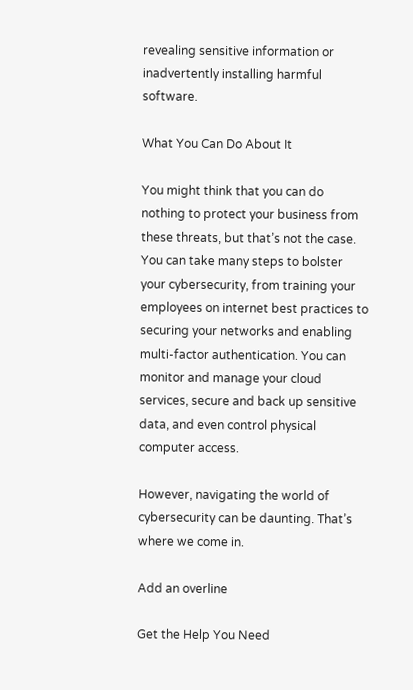revealing sensitive information or inadvertently installing harmful software.

What You Can Do About It

You might think that you can do nothing to protect your business from these threats, but that’s not the case. You can take many steps to bolster your cybersecurity, from training your employees on internet best practices to securing your networks and enabling multi-factor authentication. You can monitor and manage your cloud services, secure and back up sensitive data, and even control physical computer access.

However, navigating the world of cybersecurity can be daunting. That’s where we come in.

Add an overline

Get the Help You Need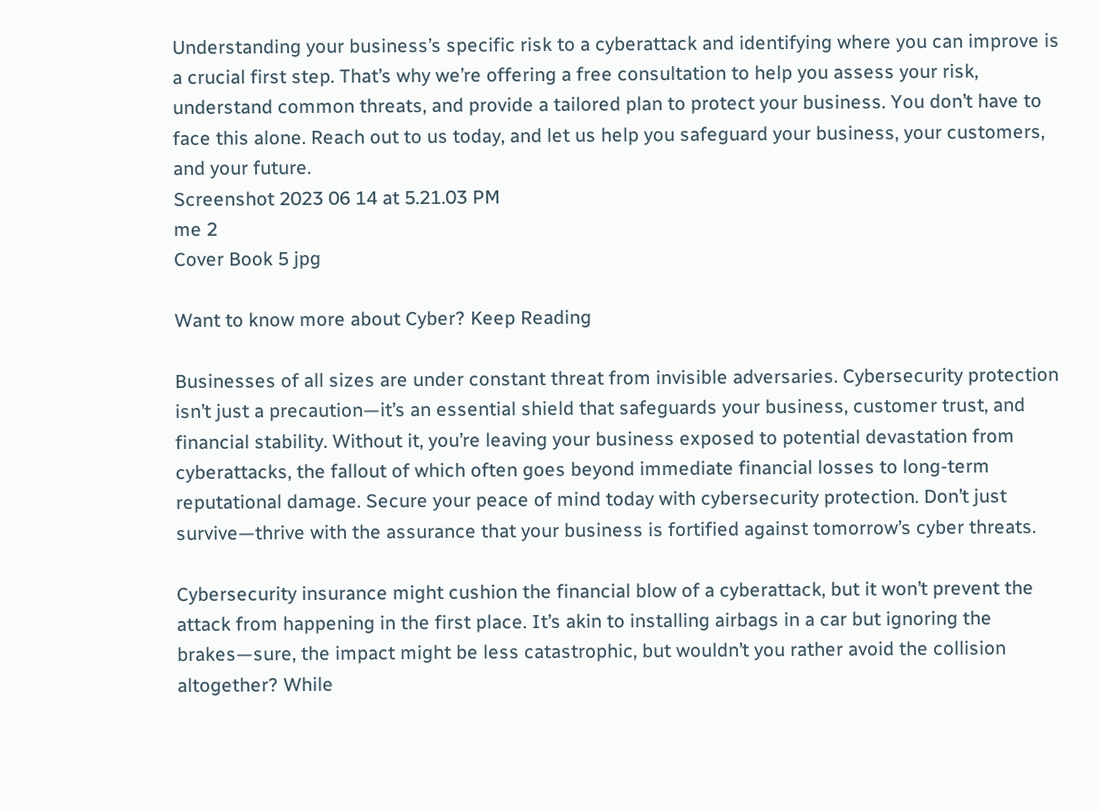Understanding your business’s specific risk to a cyberattack and identifying where you can improve is a crucial first step. That’s why we’re offering a free consultation to help you assess your risk, understand common threats, and provide a tailored plan to protect your business. You don’t have to face this alone. Reach out to us today, and let us help you safeguard your business, your customers, and your future.
Screenshot 2023 06 14 at 5.21.03 PM
me 2
Cover Book 5 jpg

Want to know more about Cyber? Keep Reading

Businesses of all sizes are under constant threat from invisible adversaries. Cybersecurity protection isn’t just a precaution—it’s an essential shield that safeguards your business, customer trust, and financial stability. Without it, you’re leaving your business exposed to potential devastation from cyberattacks, the fallout of which often goes beyond immediate financial losses to long-term reputational damage. Secure your peace of mind today with cybersecurity protection. Don’t just survive—thrive with the assurance that your business is fortified against tomorrow’s cyber threats.

Cybersecurity insurance might cushion the financial blow of a cyberattack, but it won’t prevent the attack from happening in the first place. It’s akin to installing airbags in a car but ignoring the brakes—sure, the impact might be less catastrophic, but wouldn’t you rather avoid the collision altogether? While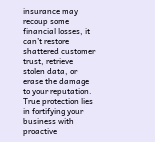insurance may recoup some financial losses, it can’t restore shattered customer trust, retrieve stolen data, or erase the damage to your reputation. True protection lies in fortifying your business with proactive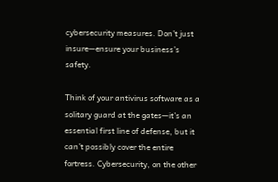cybersecurity measures. Don’t just insure—ensure your business’s safety.

Think of your antivirus software as a solitary guard at the gates—it’s an essential first line of defense, but it can’t possibly cover the entire fortress. Cybersecurity, on the other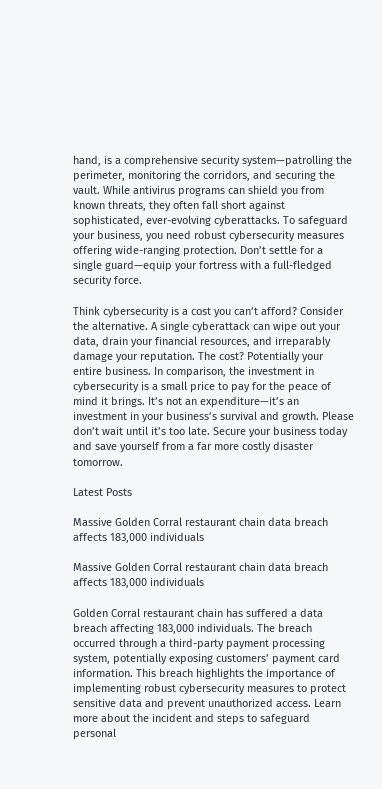hand, is a comprehensive security system—patrolling the perimeter, monitoring the corridors, and securing the vault. While antivirus programs can shield you from known threats, they often fall short against sophisticated, ever-evolving cyberattacks. To safeguard your business, you need robust cybersecurity measures offering wide-ranging protection. Don’t settle for a single guard—equip your fortress with a full-fledged security force.

Think cybersecurity is a cost you can’t afford? Consider the alternative. A single cyberattack can wipe out your data, drain your financial resources, and irreparably damage your reputation. The cost? Potentially your entire business. In comparison, the investment in cybersecurity is a small price to pay for the peace of mind it brings. It’s not an expenditure—it’s an investment in your business’s survival and growth. Please don’t wait until it’s too late. Secure your business today and save yourself from a far more costly disaster tomorrow.

Latest Posts

Massive Golden Corral restaurant chain data breach affects 183,000 individuals

Massive Golden Corral restaurant chain data breach affects 183,000 individuals

Golden Corral restaurant chain has suffered a data breach affecting 183,000 individuals. The breach occurred through a third-party payment processing system, potentially exposing customers’ payment card information. This breach highlights the importance of implementing robust cybersecurity measures to protect sensitive data and prevent unauthorized access. Learn more about the incident and steps to safeguard personal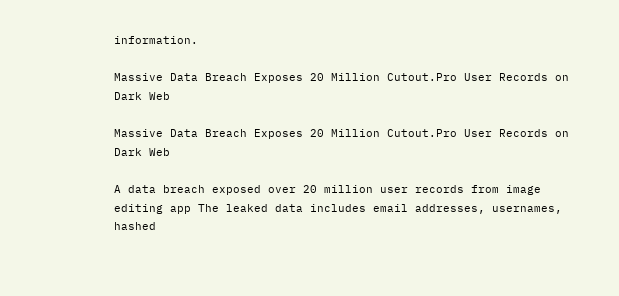information.

Massive Data Breach Exposes 20 Million Cutout.Pro User Records on Dark Web

Massive Data Breach Exposes 20 Million Cutout.Pro User Records on Dark Web

A data breach exposed over 20 million user records from image editing app The leaked data includes email addresses, usernames, hashed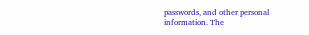passwords, and other personal information. The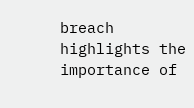breach highlights the importance of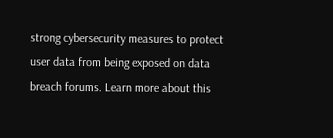strong cybersecurity measures to protect user data from being exposed on data breach forums. Learn more about this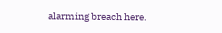alarming breach here.